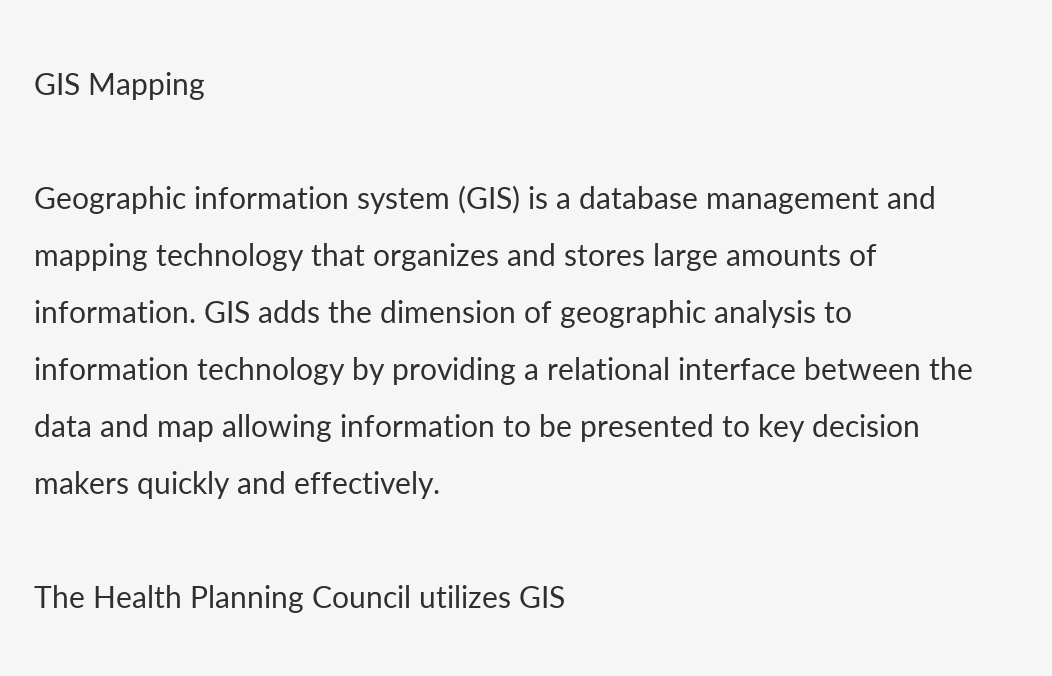GIS Mapping

Geographic information system (GIS) is a database management and mapping technology that organizes and stores large amounts of information. GIS adds the dimension of geographic analysis to information technology by providing a relational interface between the data and map allowing information to be presented to key decision makers quickly and effectively.

The Health Planning Council utilizes GIS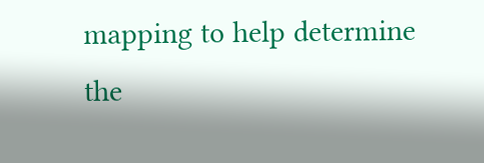mapping to help determine the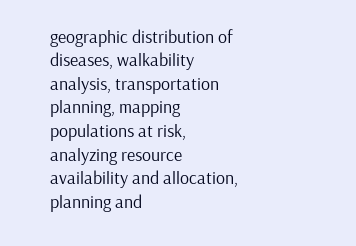geographic distribution of diseases, walkability analysis, transportation planning, mapping populations at risk, analyzing resource availability and allocation, planning and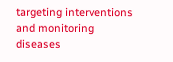targeting interventions and monitoring diseases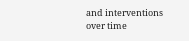and interventions over time